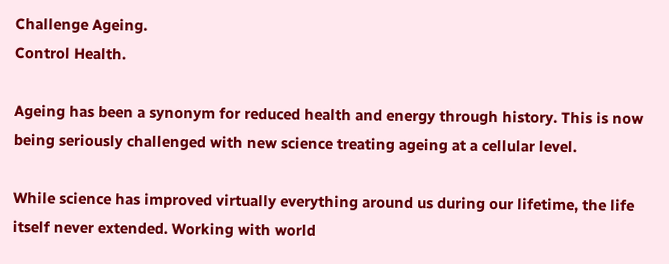Challenge Ageing.
Control Health.

Ageing has been a synonym for reduced health and energy through history. This is now being seriously challenged with new science treating ageing at a cellular level.

While science has improved virtually everything around us during our lifetime, the life itself never extended. Working with world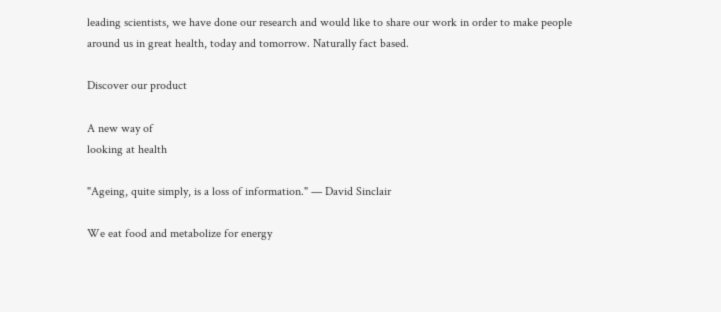leading scientists, we have done our research and would like to share our work in order to make people around us in great health, today and tomorrow. Naturally fact based.

Discover our product

A new way of
looking at health

"Ageing, quite simply, is a loss of information." — David Sinclair

We eat food and metabolize for energy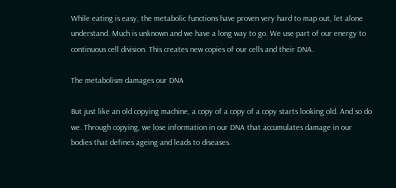While eating is easy, the metabolic functions have proven very hard to map out, let alone understand. Much is unknown and we have a long way to go. We use part of our energy to continuous cell division. This creates new copies of our cells and their DNA.

The metabolism damages our DNA

But just like an old copying machine, a copy of a copy of a copy starts looking old. And so do we. Through copying, we lose information in our DNA that accumulates damage in our bodies that defines ageing and leads to diseases.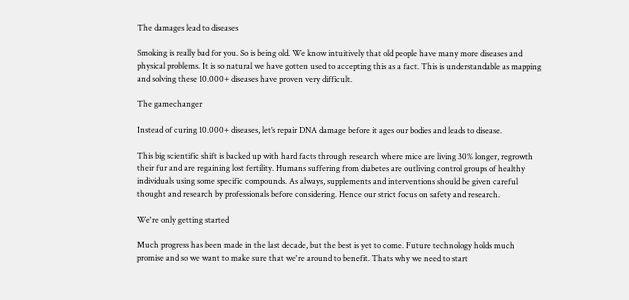The damages lead to diseases

Smoking is really bad for you. So is being old. We know intuitively that old people have many more diseases and physical problems. It is so natural we have gotten used to accepting this as a fact. This is understandable as mapping and solving these 10.000+ diseases have proven very difficult.

The gamechanger

Instead of curing 10.000+ diseases, let’s repair DNA damage before it ages our bodies and leads to disease.

This big scientific shift is backed up with hard facts through research where mice are living 30% longer, regrowth their fur and are regaining lost fertility. Humans suffering from diabetes are outliving control groups of healthy individuals using some specific compounds. As always, supplements and interventions should be given careful thought and research by professionals before considering. Hence our strict focus on safety and research.

We're only getting started

Much progress has been made in the last decade, but the best is yet to come. Future technology holds much promise and so we want to make sure that we're around to benefit. Thats why we need to start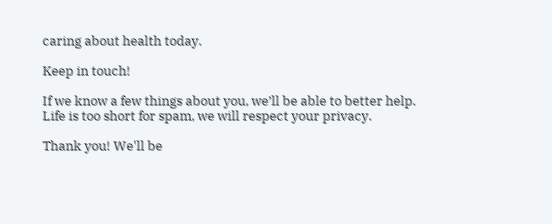caring about health today.

Keep in touch!

If we know a few things about you, we’ll be able to better help.
Life is too short for spam, we will respect your privacy.

Thank you! We'll be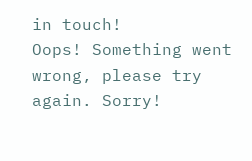in touch!
Oops! Something went wrong, please try again. Sorry!